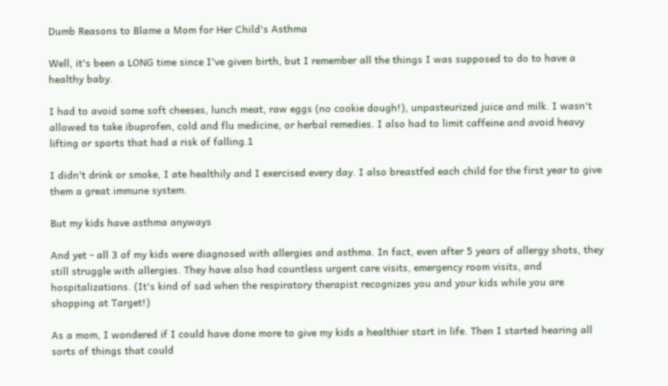Dumb Reasons to Blame a Mom for Her Child's Asthma

Well, it's been a LONG time since I've given birth, but I remember all the things I was supposed to do to have a healthy baby.

I had to avoid some soft cheeses, lunch meat, raw eggs (no cookie dough!), unpasteurized juice and milk. I wasn't allowed to take ibuprofen, cold and flu medicine, or herbal remedies. I also had to limit caffeine and avoid heavy lifting or sports that had a risk of falling.1

I didn't drink or smoke, I ate healthily and I exercised every day. I also breastfed each child for the first year to give them a great immune system.

But my kids have asthma anyways

And yet - all 3 of my kids were diagnosed with allergies and asthma. In fact, even after 5 years of allergy shots, they still struggle with allergies. They have also had countless urgent care visits, emergency room visits, and hospitalizations. (It's kind of sad when the respiratory therapist recognizes you and your kids while you are shopping at Target!)

As a mom, I wondered if I could have done more to give my kids a healthier start in life. Then I started hearing all sorts of things that could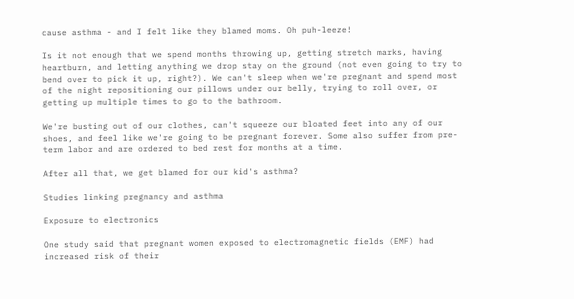cause asthma - and I felt like they blamed moms. Oh puh-leeze!

Is it not enough that we spend months throwing up, getting stretch marks, having heartburn, and letting anything we drop stay on the ground (not even going to try to bend over to pick it up, right?). We can't sleep when we're pregnant and spend most of the night repositioning our pillows under our belly, trying to roll over, or getting up multiple times to go to the bathroom.

We're busting out of our clothes, can't squeeze our bloated feet into any of our shoes, and feel like we're going to be pregnant forever. Some also suffer from pre-term labor and are ordered to bed rest for months at a time.

After all that, we get blamed for our kid's asthma?

Studies linking pregnancy and asthma

Exposure to electronics

One study said that pregnant women exposed to electromagnetic fields (EMF) had increased risk of their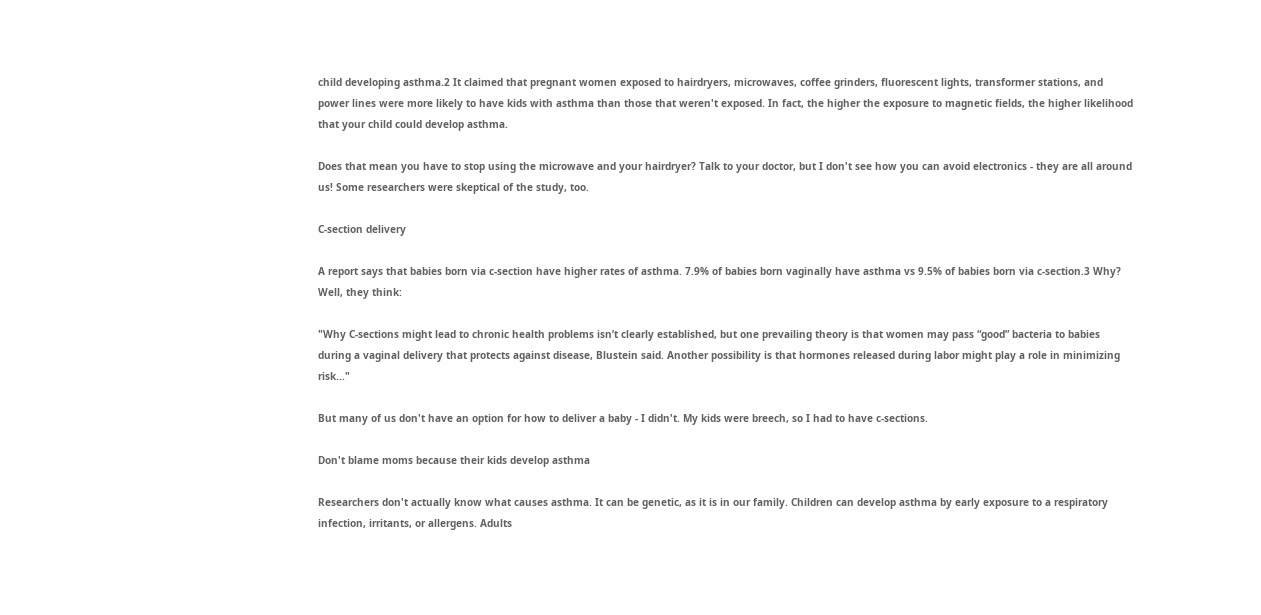child developing asthma.2 It claimed that pregnant women exposed to hairdryers, microwaves, coffee grinders, fluorescent lights, transformer stations, and power lines were more likely to have kids with asthma than those that weren't exposed. In fact, the higher the exposure to magnetic fields, the higher likelihood that your child could develop asthma.

Does that mean you have to stop using the microwave and your hairdryer? Talk to your doctor, but I don't see how you can avoid electronics - they are all around us! Some researchers were skeptical of the study, too.

C-section delivery

A report says that babies born via c-section have higher rates of asthma. 7.9% of babies born vaginally have asthma vs 9.5% of babies born via c-section.3 Why? Well, they think:

"Why C-sections might lead to chronic health problems isn’t clearly established, but one prevailing theory is that women may pass “good” bacteria to babies during a vaginal delivery that protects against disease, Blustein said. Another possibility is that hormones released during labor might play a role in minimizing risk..."

But many of us don't have an option for how to deliver a baby - I didn't. My kids were breech, so I had to have c-sections.

Don't blame moms because their kids develop asthma

Researchers don't actually know what causes asthma. It can be genetic, as it is in our family. Children can develop asthma by early exposure to a respiratory infection, irritants, or allergens. Adults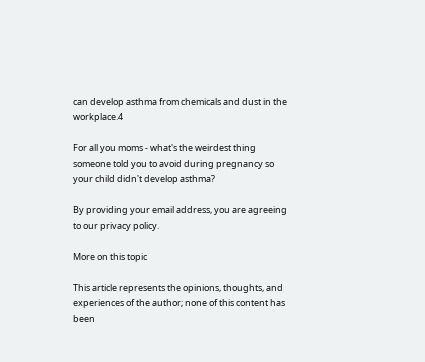can develop asthma from chemicals and dust in the workplace.4

For all you moms - what's the weirdest thing someone told you to avoid during pregnancy so your child didn't develop asthma?

By providing your email address, you are agreeing to our privacy policy.

More on this topic

This article represents the opinions, thoughts, and experiences of the author; none of this content has been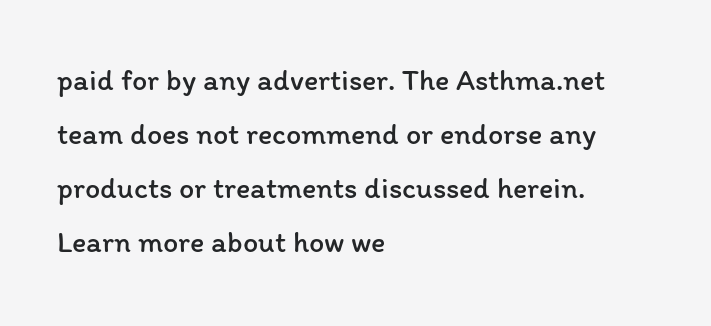paid for by any advertiser. The Asthma.net team does not recommend or endorse any products or treatments discussed herein. Learn more about how we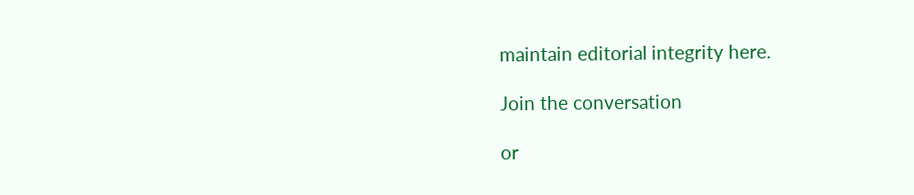maintain editorial integrity here.

Join the conversation

or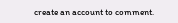create an account to comment.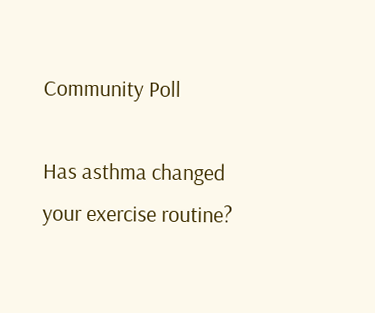Community Poll

Has asthma changed your exercise routine?